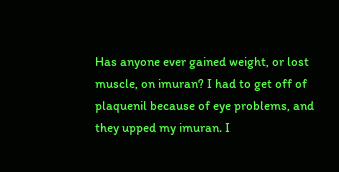Has anyone ever gained weight, or lost muscle, on imuran? I had to get off of plaquenil because of eye problems, and they upped my imuran. I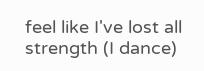feel like I've lost all strength (I dance)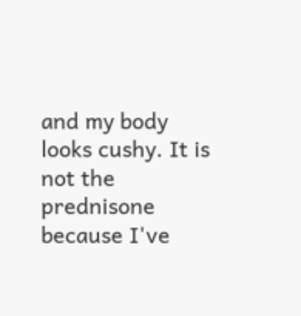and my body looks cushy. It is not the prednisone because I've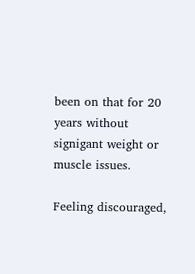been on that for 20 years without signigant weight or muscle issues.

Feeling discouraged,